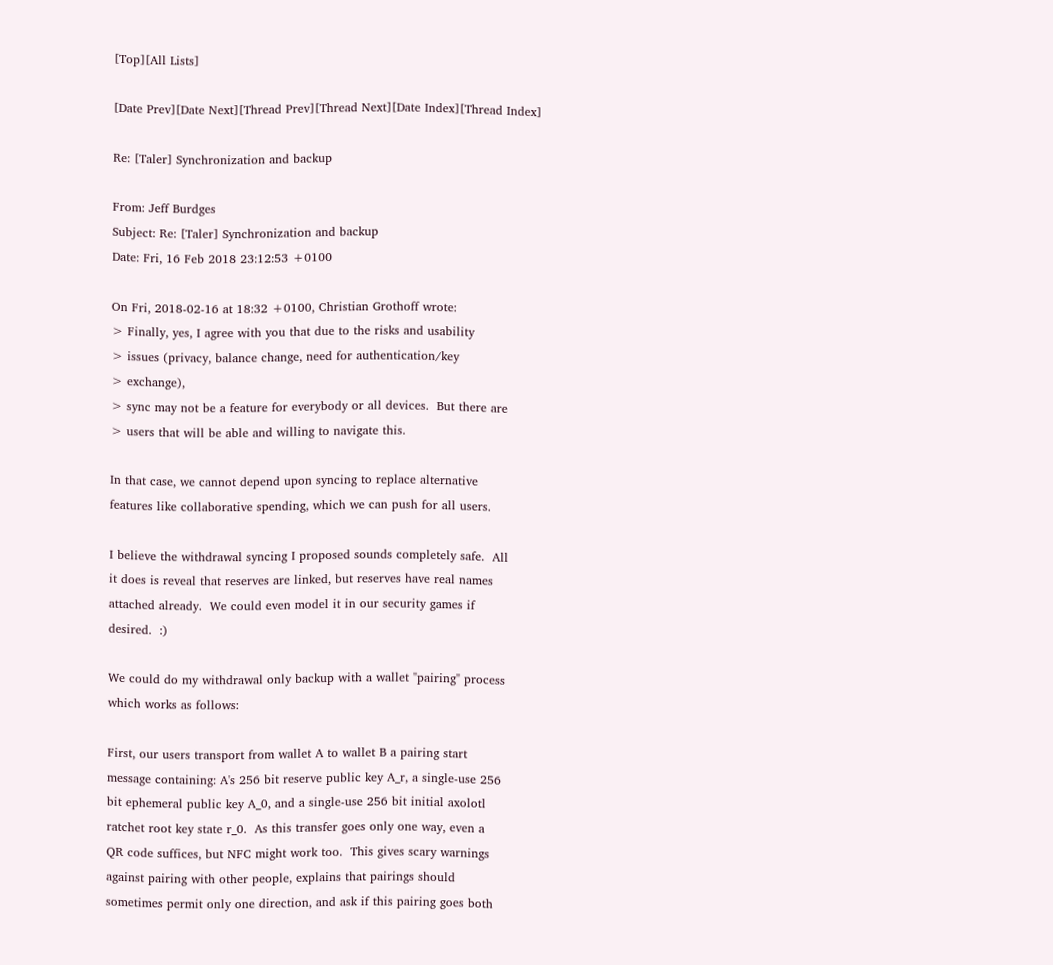[Top][All Lists]

[Date Prev][Date Next][Thread Prev][Thread Next][Date Index][Thread Index]

Re: [Taler] Synchronization and backup

From: Jeff Burdges
Subject: Re: [Taler] Synchronization and backup
Date: Fri, 16 Feb 2018 23:12:53 +0100

On Fri, 2018-02-16 at 18:32 +0100, Christian Grothoff wrote:
> Finally, yes, I agree with you that due to the risks and usability
> issues (privacy, balance change, need for authentication/key
> exchange),
> sync may not be a feature for everybody or all devices.  But there are
> users that will be able and willing to navigate this.

In that case, we cannot depend upon syncing to replace alternative
features like collaborative spending, which we can push for all users.

I believe the withdrawal syncing I proposed sounds completely safe.  All
it does is reveal that reserves are linked, but reserves have real names
attached already.  We could even model it in our security games if
desired.  :)

We could do my withdrawal only backup with a wallet "pairing" process
which works as follows:

First, our users transport from wallet A to wallet B a pairing start
message containing: A's 256 bit reserve public key A_r, a single-use 256
bit ephemeral public key A_0, and a single-use 256 bit initial axolotl
ratchet root key state r_0.  As this transfer goes only one way, even a
QR code suffices, but NFC might work too.  This gives scary warnings
against pairing with other people, explains that pairings should
sometimes permit only one direction, and ask if this pairing goes both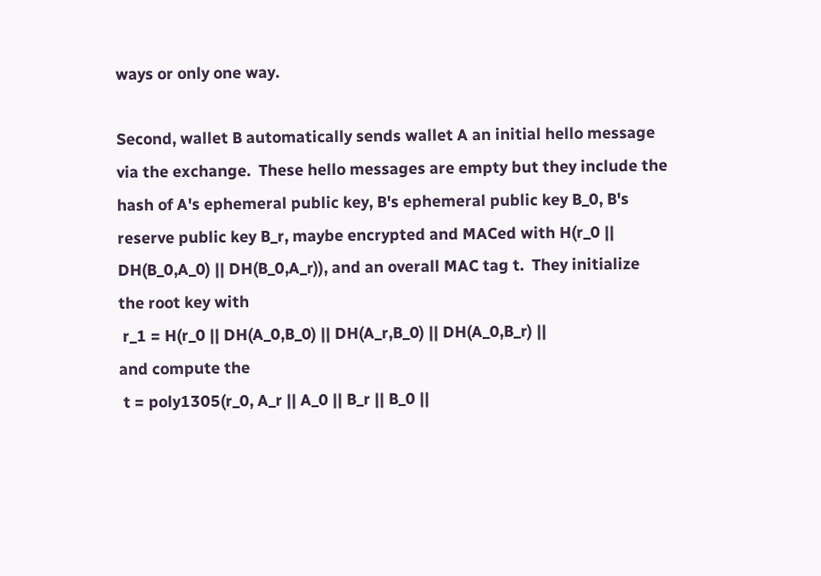ways or only one way.

Second, wallet B automatically sends wallet A an initial hello message
via the exchange.  These hello messages are empty but they include the
hash of A's ephemeral public key, B's ephemeral public key B_0, B's
reserve public key B_r, maybe encrypted and MACed with H(r_0 ||
DH(B_0,A_0) || DH(B_0,A_r)), and an overall MAC tag t.  They initialize
the root key with
 r_1 = H(r_0 || DH(A_0,B_0) || DH(A_r,B_0) || DH(A_0,B_r) ||
and compute the
 t = poly1305(r_0, A_r || A_0 || B_r || B_0 ||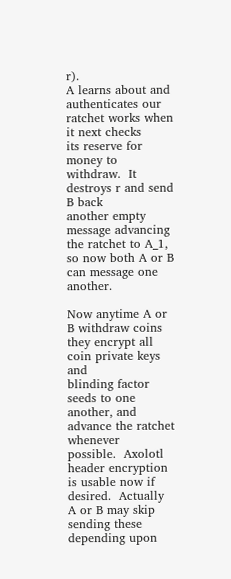r).
A learns about and authenticates our ratchet works when it next checks
its reserve for money to withdraw.  It destroys r and send B back
another empty message advancing the ratchet to A_1, so now both A or B
can message one another.

Now anytime A or B withdraw coins they encrypt all coin private keys and
blinding factor seeds to one another, and advance the ratchet whenever
possible.  Axolotl header encryption is usable now if desired.  Actually
A or B may skip sending these depending upon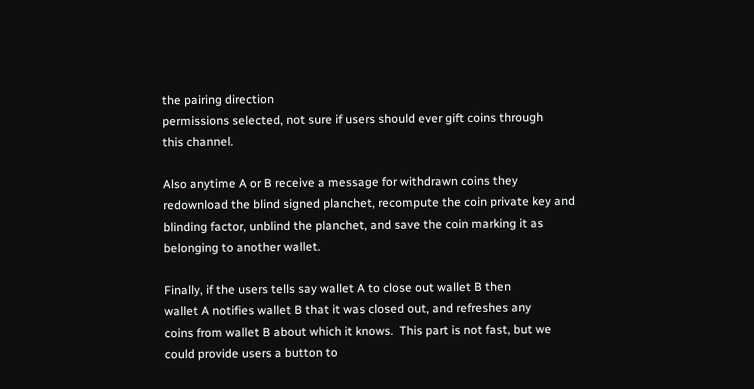the pairing direction
permissions selected, not sure if users should ever gift coins through
this channel.

Also anytime A or B receive a message for withdrawn coins they
redownload the blind signed planchet, recompute the coin private key and
blinding factor, unblind the planchet, and save the coin marking it as
belonging to another wallet.

Finally, if the users tells say wallet A to close out wallet B then
wallet A notifies wallet B that it was closed out, and refreshes any
coins from wallet B about which it knows.  This part is not fast, but we
could provide users a button to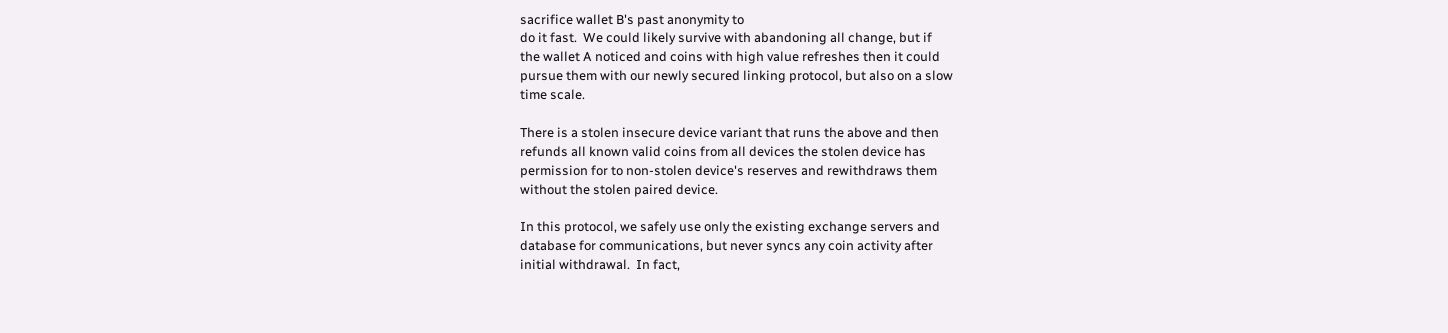sacrifice wallet B's past anonymity to
do it fast.  We could likely survive with abandoning all change, but if
the wallet A noticed and coins with high value refreshes then it could
pursue them with our newly secured linking protocol, but also on a slow
time scale.

There is a stolen insecure device variant that runs the above and then
refunds all known valid coins from all devices the stolen device has
permission for to non-stolen device's reserves and rewithdraws them
without the stolen paired device.

In this protocol, we safely use only the existing exchange servers and
database for communications, but never syncs any coin activity after
initial withdrawal.  In fact,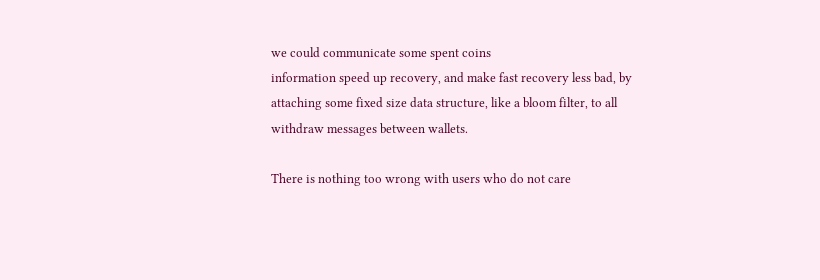we could communicate some spent coins
information speed up recovery, and make fast recovery less bad, by
attaching some fixed size data structure, like a bloom filter, to all
withdraw messages between wallets.

There is nothing too wrong with users who do not care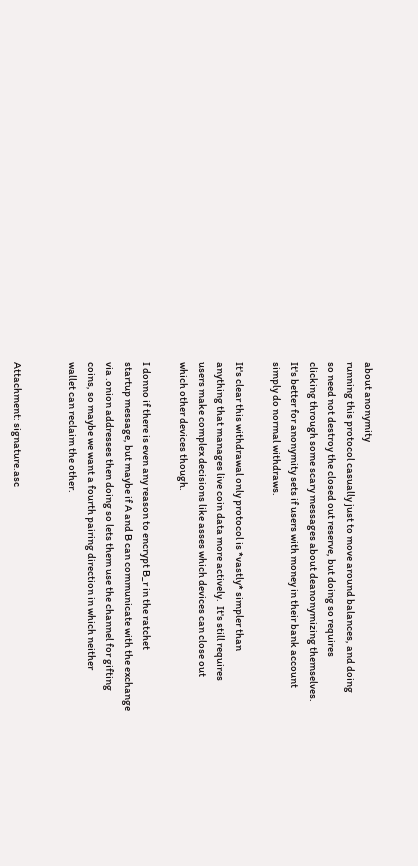about anonymity
running this protocol casually just to move around balances, and doing
so need not destroy the closed out reserve, but doing so requires
clicking through some scary messages about deanonymizing themselves.
It's better for anonymity sets if users with money in their bank account
simply do normal withdraws.

It's clear this withdrawal only protocol is *vastly* simpler than
anything that manages live coin data more actively.  It's still requires
users make complex decisions like asses which devices can close out
which other devices though.

I donno if there is even any reason to encrypt B_r in the ratchet
startup message, but maybe if A and B can communicate with the exchange
via .onion addresses then doing so lets them use the channel for gifting
coins, so maybe we want a fourth pairing direction in which neither
wallet can reclaim the other.


Attachment: signature.asc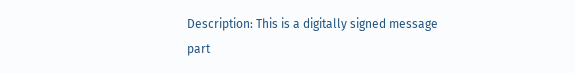Description: This is a digitally signed message part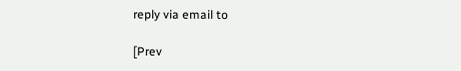reply via email to

[Prev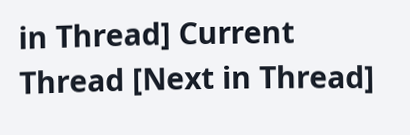in Thread] Current Thread [Next in Thread]